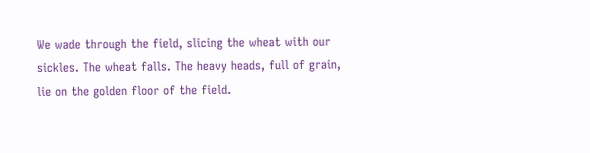We wade through the field, slicing the wheat with our sickles. The wheat falls. The heavy heads, full of grain, lie on the golden floor of the field.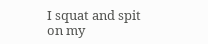I squat and spit on my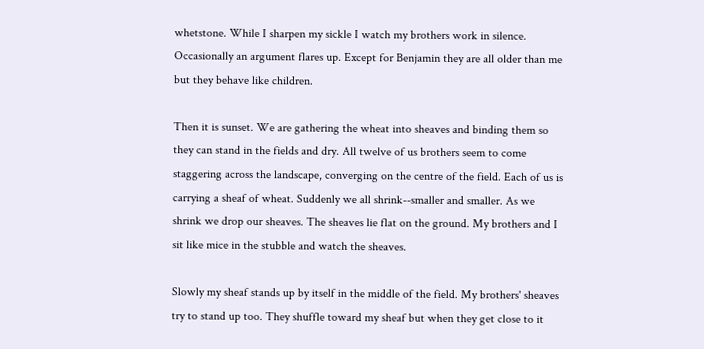whetstone. While I sharpen my sickle I watch my brothers work in silence. Occasionally an argument flares up. Except for Benjamin they are all older than me but they behave like children.

Then it is sunset. We are gathering the wheat into sheaves and binding them so they can stand in the fields and dry. All twelve of us brothers seem to come staggering across the landscape, converging on the centre of the field. Each of us is carrying a sheaf of wheat. Suddenly we all shrink--smaller and smaller. As we shrink we drop our sheaves. The sheaves lie flat on the ground. My brothers and I sit like mice in the stubble and watch the sheaves.

Slowly my sheaf stands up by itself in the middle of the field. My brothers' sheaves try to stand up too. They shuffle toward my sheaf but when they get close to it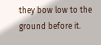they bow low to the ground before it.